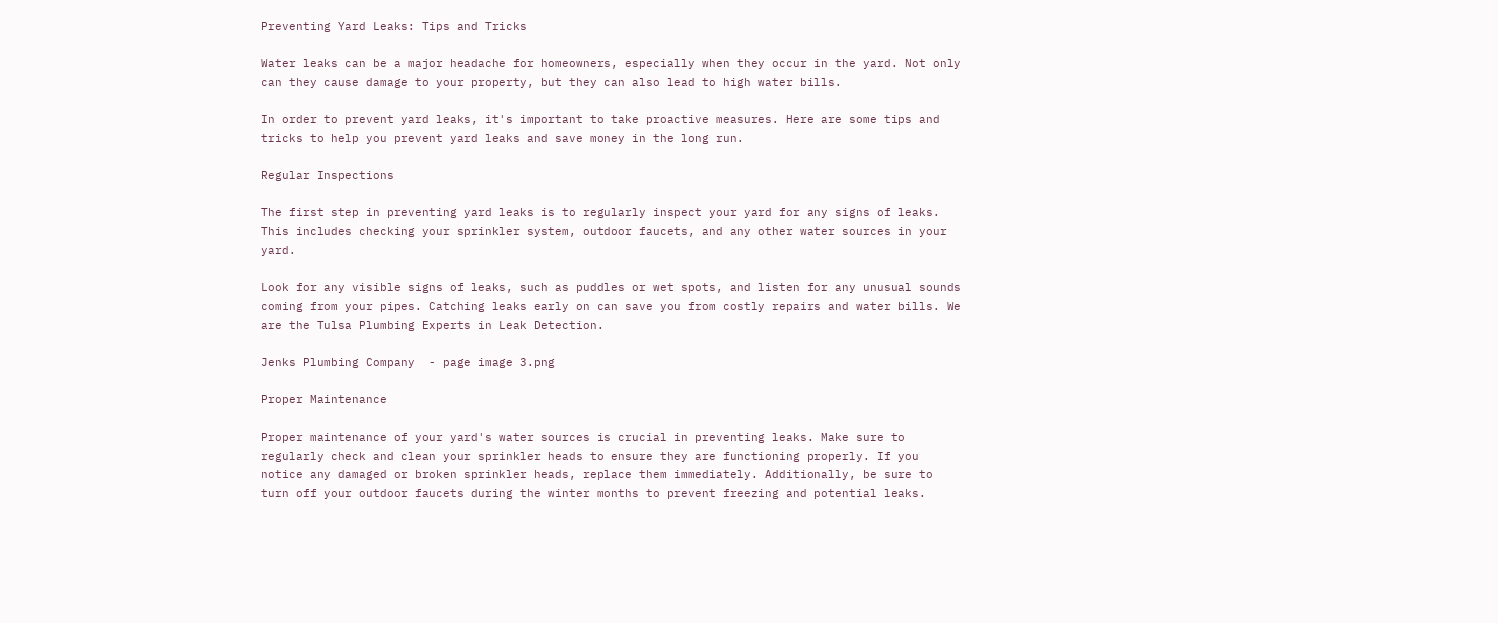Preventing Yard Leaks: Tips and Tricks

Water leaks can be a major headache for homeowners, especially when they occur in the yard. Not only can they cause damage to your property, but they can also lead to high water bills.

In order to prevent yard leaks, it's important to take proactive measures. Here are some tips and tricks to help you prevent yard leaks and save money in the long run.

Regular Inspections

The first step in preventing yard leaks is to regularly inspect your yard for any signs of leaks. This includes checking your sprinkler system, outdoor faucets, and any other water sources in your yard.

Look for any visible signs of leaks, such as puddles or wet spots, and listen for any unusual sounds coming from your pipes. Catching leaks early on can save you from costly repairs and water bills. We are the Tulsa Plumbing Experts in Leak Detection.

Jenks Plumbing Company  - page image 3.png

Proper Maintenance

Proper maintenance of your yard's water sources is crucial in preventing leaks. Make sure to regularly check and clean your sprinkler heads to ensure they are functioning properly. If you notice any damaged or broken sprinkler heads, replace them immediately. Additionally, be sure to turn off your outdoor faucets during the winter months to prevent freezing and potential leaks.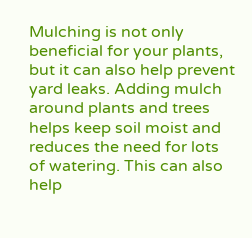Mulching is not only beneficial for your plants, but it can also help prevent yard leaks. Adding mulch around plants and trees helps keep soil moist and reduces the need for lots of watering. This can also help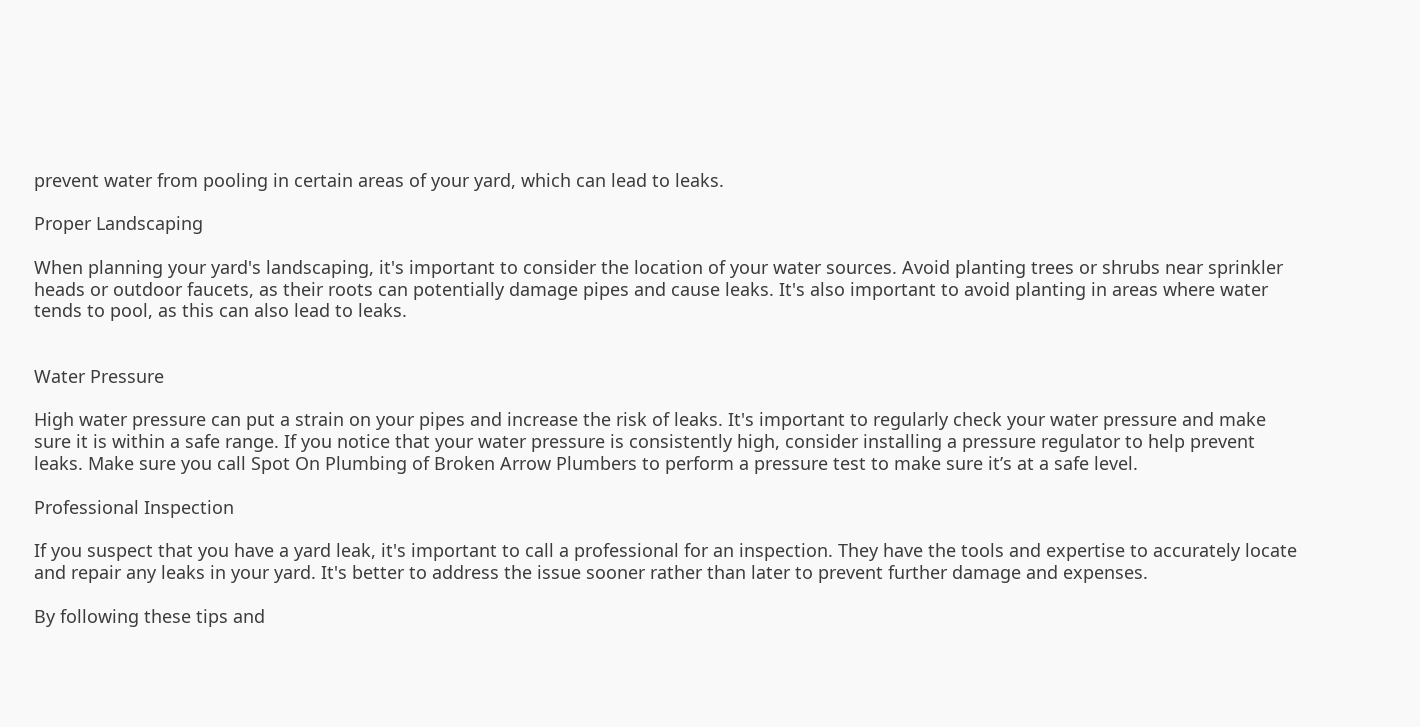prevent water from pooling in certain areas of your yard, which can lead to leaks.

Proper Landscaping

When planning your yard's landscaping, it's important to consider the location of your water sources. Avoid planting trees or shrubs near sprinkler heads or outdoor faucets, as their roots can potentially damage pipes and cause leaks. It's also important to avoid planting in areas where water tends to pool, as this can also lead to leaks.


Water Pressure

High water pressure can put a strain on your pipes and increase the risk of leaks. It's important to regularly check your water pressure and make sure it is within a safe range. If you notice that your water pressure is consistently high, consider installing a pressure regulator to help prevent leaks. Make sure you call Spot On Plumbing of Broken Arrow Plumbers to perform a pressure test to make sure it’s at a safe level.

Professional Inspection

If you suspect that you have a yard leak, it's important to call a professional for an inspection. They have the tools and expertise to accurately locate and repair any leaks in your yard. It's better to address the issue sooner rather than later to prevent further damage and expenses.

By following these tips and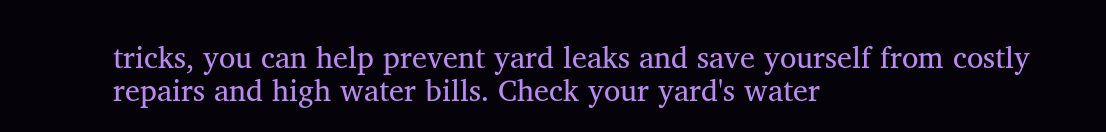tricks, you can help prevent yard leaks and save yourself from costly repairs and high water bills. Check your yard's water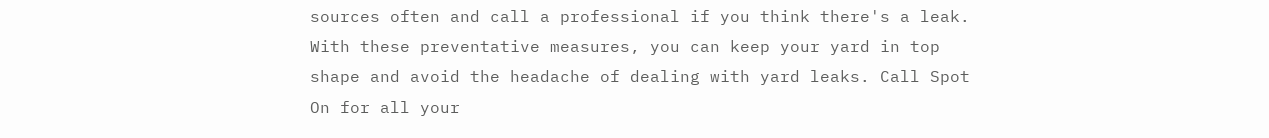sources often and call a professional if you think there's a leak. With these preventative measures, you can keep your yard in top shape and avoid the headache of dealing with yard leaks. Call Spot On for all your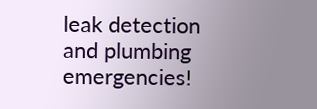leak detection and plumbing emergencies!